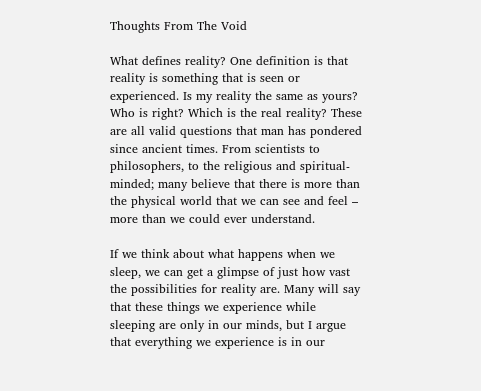Thoughts From The Void

What defines reality? One definition is that reality is something that is seen or experienced. Is my reality the same as yours? Who is right? Which is the real reality? These are all valid questions that man has pondered since ancient times. From scientists to philosophers, to the religious and spiritual-minded; many believe that there is more than the physical world that we can see and feel – more than we could ever understand.

If we think about what happens when we sleep, we can get a glimpse of just how vast the possibilities for reality are. Many will say that these things we experience while sleeping are only in our minds, but I argue that everything we experience is in our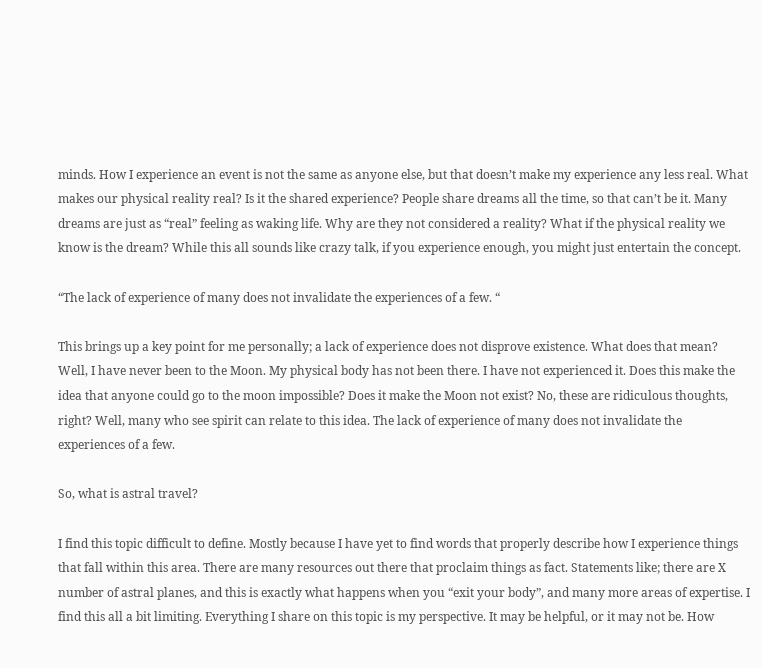minds. How I experience an event is not the same as anyone else, but that doesn’t make my experience any less real. What makes our physical reality real? Is it the shared experience? People share dreams all the time, so that can’t be it. Many dreams are just as “real” feeling as waking life. Why are they not considered a reality? What if the physical reality we know is the dream? While this all sounds like crazy talk, if you experience enough, you might just entertain the concept.

“The lack of experience of many does not invalidate the experiences of a few. “

This brings up a key point for me personally; a lack of experience does not disprove existence. What does that mean? Well, I have never been to the Moon. My physical body has not been there. I have not experienced it. Does this make the idea that anyone could go to the moon impossible? Does it make the Moon not exist? No, these are ridiculous thoughts, right? Well, many who see spirit can relate to this idea. The lack of experience of many does not invalidate the experiences of a few.

So, what is astral travel?

I find this topic difficult to define. Mostly because I have yet to find words that properly describe how I experience things that fall within this area. There are many resources out there that proclaim things as fact. Statements like; there are X number of astral planes, and this is exactly what happens when you “exit your body”, and many more areas of expertise. I find this all a bit limiting. Everything I share on this topic is my perspective. It may be helpful, or it may not be. How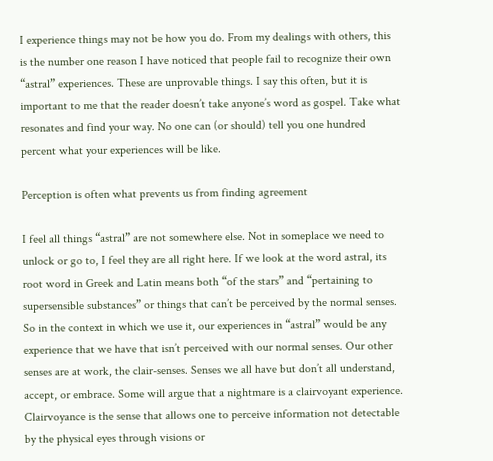I experience things may not be how you do. From my dealings with others, this is the number one reason I have noticed that people fail to recognize their own “astral” experiences. These are unprovable things. I say this often, but it is important to me that the reader doesn’t take anyone’s word as gospel. Take what resonates and find your way. No one can (or should) tell you one hundred percent what your experiences will be like.

Perception is often what prevents us from finding agreement

I feel all things “astral” are not somewhere else. Not in someplace we need to unlock or go to, I feel they are all right here. If we look at the word astral, its root word in Greek and Latin means both “of the stars” and “pertaining to supersensible substances” or things that can’t be perceived by the normal senses. So in the context in which we use it, our experiences in “astral” would be any experience that we have that isn’t perceived with our normal senses. Our other senses are at work, the clair-senses. Senses we all have but don’t all understand, accept, or embrace. Some will argue that a nightmare is a clairvoyant experience. Clairvoyance is the sense that allows one to perceive information not detectable by the physical eyes through visions or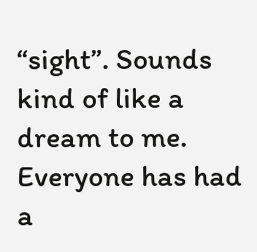“sight”. Sounds kind of like a dream to me. Everyone has had a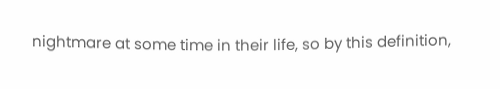nightmare at some time in their life, so by this definition,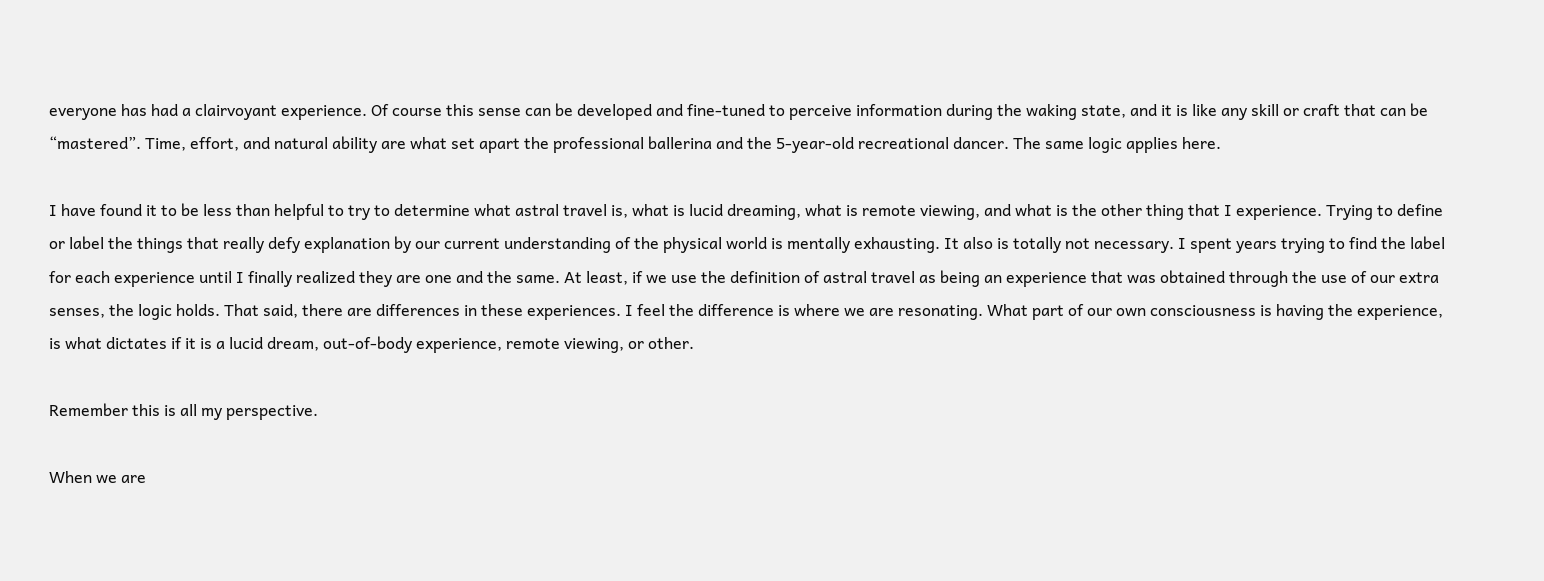everyone has had a clairvoyant experience. Of course this sense can be developed and fine-tuned to perceive information during the waking state, and it is like any skill or craft that can be “mastered”. Time, effort, and natural ability are what set apart the professional ballerina and the 5-year-old recreational dancer. The same logic applies here.

I have found it to be less than helpful to try to determine what astral travel is, what is lucid dreaming, what is remote viewing, and what is the other thing that I experience. Trying to define or label the things that really defy explanation by our current understanding of the physical world is mentally exhausting. It also is totally not necessary. I spent years trying to find the label for each experience until I finally realized they are one and the same. At least, if we use the definition of astral travel as being an experience that was obtained through the use of our extra senses, the logic holds. That said, there are differences in these experiences. I feel the difference is where we are resonating. What part of our own consciousness is having the experience, is what dictates if it is a lucid dream, out-of-body experience, remote viewing, or other.

Remember this is all my perspective.

When we are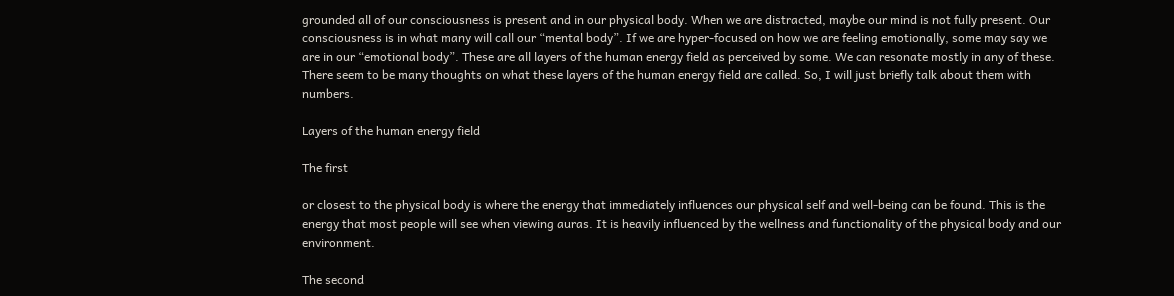grounded all of our consciousness is present and in our physical body. When we are distracted, maybe our mind is not fully present. Our consciousness is in what many will call our “mental body”. If we are hyper-focused on how we are feeling emotionally, some may say we are in our “emotional body”. These are all layers of the human energy field as perceived by some. We can resonate mostly in any of these. There seem to be many thoughts on what these layers of the human energy field are called. So, I will just briefly talk about them with numbers.

Layers of the human energy field

The first

or closest to the physical body is where the energy that immediately influences our physical self and well-being can be found. This is the energy that most people will see when viewing auras. It is heavily influenced by the wellness and functionality of the physical body and our environment.

The second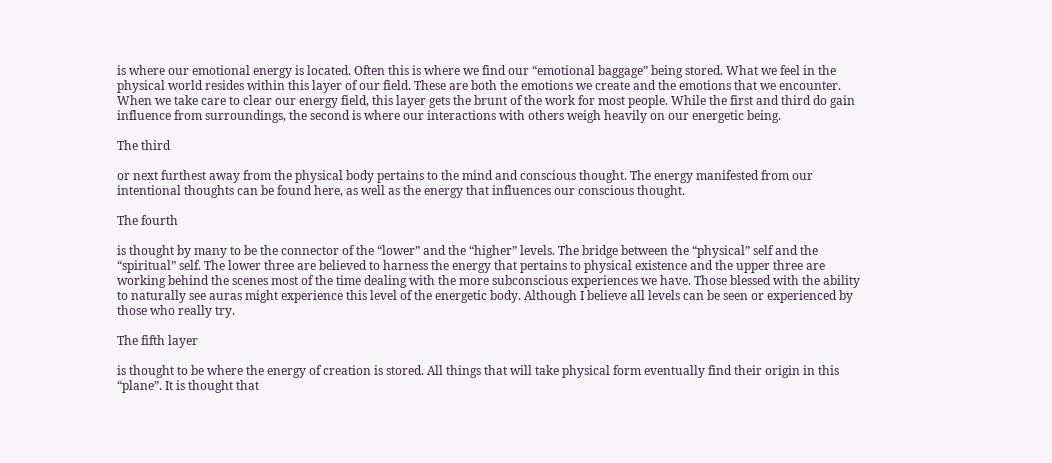is where our emotional energy is located. Often this is where we find our “emotional baggage” being stored. What we feel in the physical world resides within this layer of our field. These are both the emotions we create and the emotions that we encounter. When we take care to clear our energy field, this layer gets the brunt of the work for most people. While the first and third do gain influence from surroundings, the second is where our interactions with others weigh heavily on our energetic being.

The third

or next furthest away from the physical body pertains to the mind and conscious thought. The energy manifested from our intentional thoughts can be found here, as well as the energy that influences our conscious thought.

The fourth

is thought by many to be the connector of the “lower” and the “higher” levels. The bridge between the “physical” self and the “spiritual” self. The lower three are believed to harness the energy that pertains to physical existence and the upper three are working behind the scenes most of the time dealing with the more subconscious experiences we have. Those blessed with the ability to naturally see auras might experience this level of the energetic body. Although I believe all levels can be seen or experienced by those who really try.

The fifth layer

is thought to be where the energy of creation is stored. All things that will take physical form eventually find their origin in this “plane”. It is thought that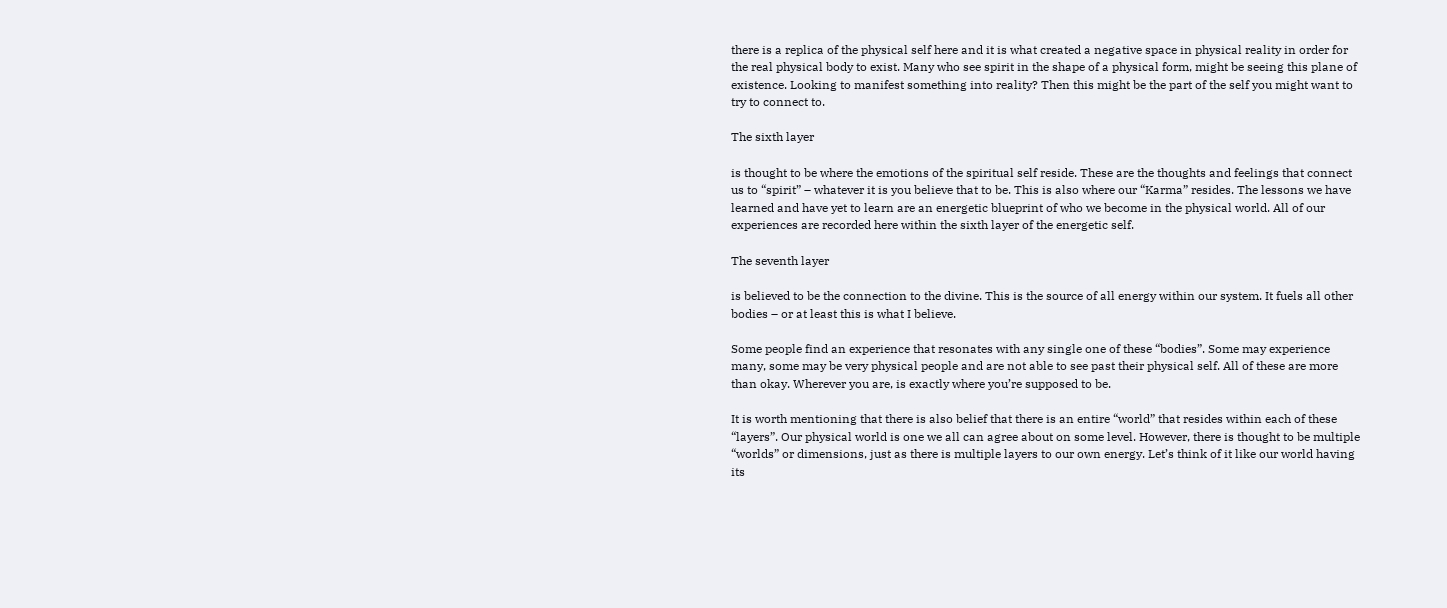there is a replica of the physical self here and it is what created a negative space in physical reality in order for the real physical body to exist. Many who see spirit in the shape of a physical form, might be seeing this plane of existence. Looking to manifest something into reality? Then this might be the part of the self you might want to try to connect to.

The sixth layer

is thought to be where the emotions of the spiritual self reside. These are the thoughts and feelings that connect us to “spirit” – whatever it is you believe that to be. This is also where our “Karma” resides. The lessons we have learned and have yet to learn are an energetic blueprint of who we become in the physical world. All of our experiences are recorded here within the sixth layer of the energetic self.

The seventh layer

is believed to be the connection to the divine. This is the source of all energy within our system. It fuels all other bodies – or at least this is what I believe.

Some people find an experience that resonates with any single one of these “bodies”. Some may experience many, some may be very physical people and are not able to see past their physical self. All of these are more than okay. Wherever you are, is exactly where you’re supposed to be.

It is worth mentioning that there is also belief that there is an entire “world” that resides within each of these “layers”. Our physical world is one we all can agree about on some level. However, there is thought to be multiple “worlds” or dimensions, just as there is multiple layers to our own energy. Let’s think of it like our world having its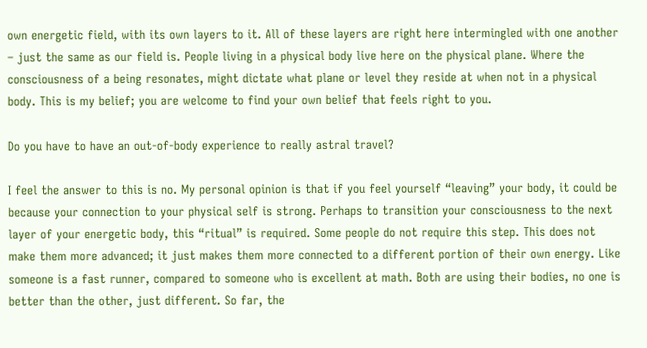own energetic field, with its own layers to it. All of these layers are right here intermingled with one another – just the same as our field is. People living in a physical body live here on the physical plane. Where the consciousness of a being resonates, might dictate what plane or level they reside at when not in a physical body. This is my belief; you are welcome to find your own belief that feels right to you.

Do you have to have an out-of-body experience to really astral travel?

I feel the answer to this is no. My personal opinion is that if you feel yourself “leaving” your body, it could be because your connection to your physical self is strong. Perhaps to transition your consciousness to the next layer of your energetic body, this “ritual” is required. Some people do not require this step. This does not make them more advanced; it just makes them more connected to a different portion of their own energy. Like someone is a fast runner, compared to someone who is excellent at math. Both are using their bodies, no one is better than the other, just different. So far, the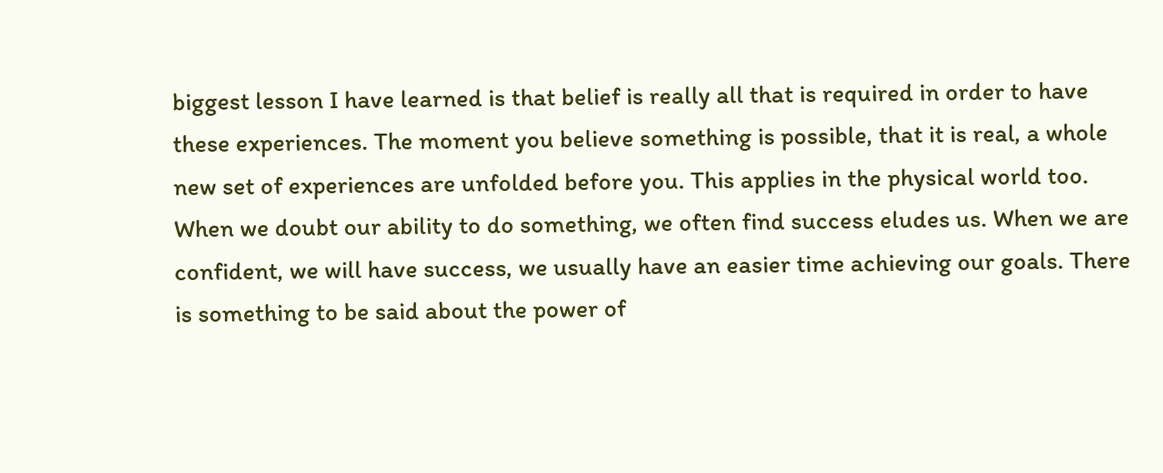biggest lesson I have learned is that belief is really all that is required in order to have these experiences. The moment you believe something is possible, that it is real, a whole new set of experiences are unfolded before you. This applies in the physical world too. When we doubt our ability to do something, we often find success eludes us. When we are confident, we will have success, we usually have an easier time achieving our goals. There is something to be said about the power of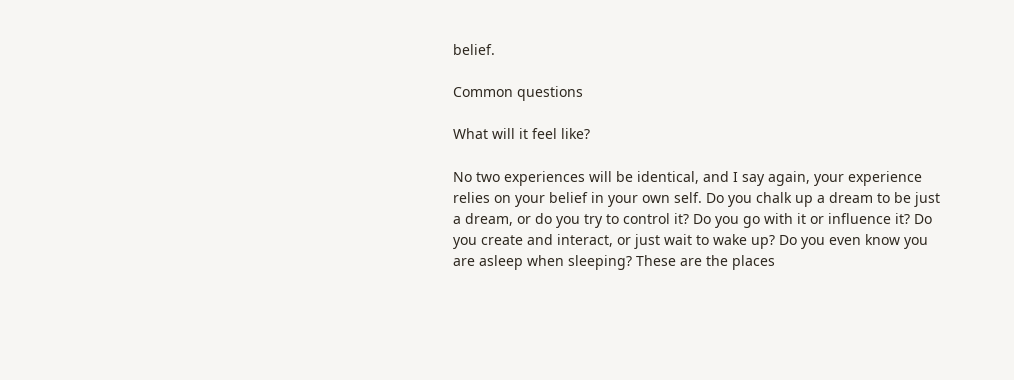belief.

Common questions

What will it feel like?

No two experiences will be identical, and I say again, your experience relies on your belief in your own self. Do you chalk up a dream to be just a dream, or do you try to control it? Do you go with it or influence it? Do you create and interact, or just wait to wake up? Do you even know you are asleep when sleeping? These are the places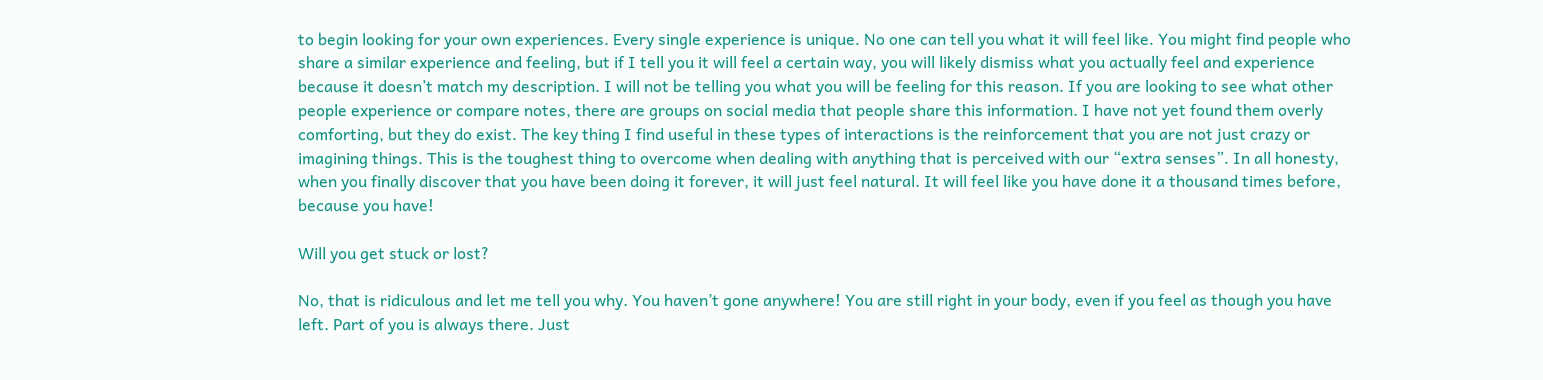to begin looking for your own experiences. Every single experience is unique. No one can tell you what it will feel like. You might find people who share a similar experience and feeling, but if I tell you it will feel a certain way, you will likely dismiss what you actually feel and experience because it doesn’t match my description. I will not be telling you what you will be feeling for this reason. If you are looking to see what other people experience or compare notes, there are groups on social media that people share this information. I have not yet found them overly comforting, but they do exist. The key thing I find useful in these types of interactions is the reinforcement that you are not just crazy or imagining things. This is the toughest thing to overcome when dealing with anything that is perceived with our “extra senses”. In all honesty, when you finally discover that you have been doing it forever, it will just feel natural. It will feel like you have done it a thousand times before, because you have!

Will you get stuck or lost?

No, that is ridiculous and let me tell you why. You haven’t gone anywhere! You are still right in your body, even if you feel as though you have left. Part of you is always there. Just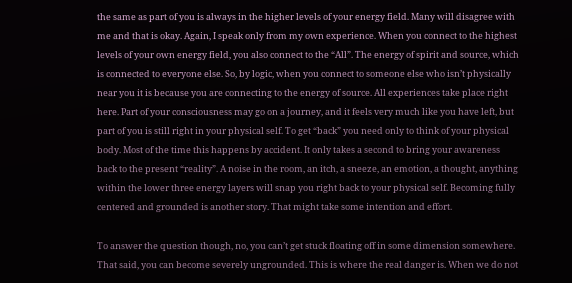the same as part of you is always in the higher levels of your energy field. Many will disagree with me and that is okay. Again, I speak only from my own experience. When you connect to the highest levels of your own energy field, you also connect to the “All”. The energy of spirit and source, which is connected to everyone else. So, by logic, when you connect to someone else who isn’t physically near you it is because you are connecting to the energy of source. All experiences take place right here. Part of your consciousness may go on a journey, and it feels very much like you have left, but part of you is still right in your physical self. To get “back” you need only to think of your physical body. Most of the time this happens by accident. It only takes a second to bring your awareness back to the present “reality”. A noise in the room, an itch, a sneeze, an emotion, a thought, anything within the lower three energy layers will snap you right back to your physical self. Becoming fully centered and grounded is another story. That might take some intention and effort.

To answer the question though, no, you can’t get stuck floating off in some dimension somewhere. That said, you can become severely ungrounded. This is where the real danger is. When we do not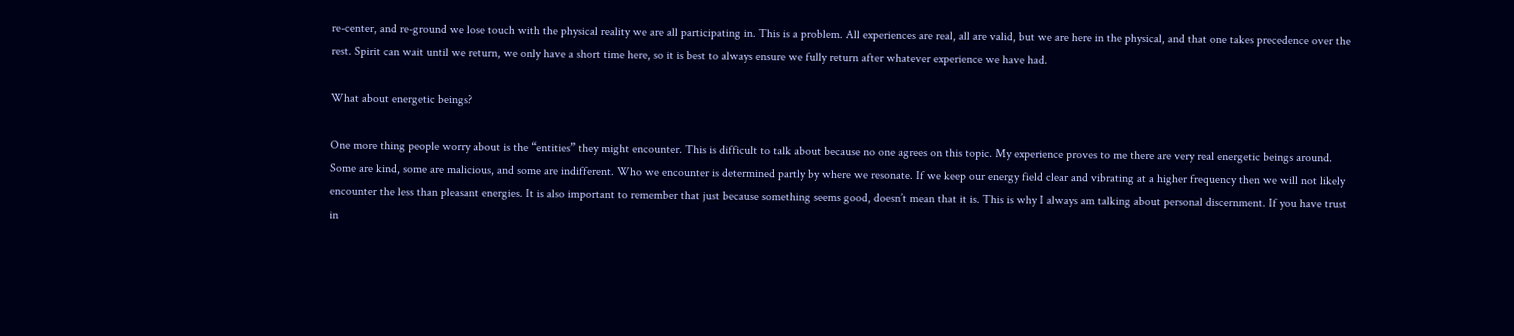re-center, and re-ground we lose touch with the physical reality we are all participating in. This is a problem. All experiences are real, all are valid, but we are here in the physical, and that one takes precedence over the rest. Spirit can wait until we return, we only have a short time here, so it is best to always ensure we fully return after whatever experience we have had.

What about energetic beings?

One more thing people worry about is the “entities” they might encounter. This is difficult to talk about because no one agrees on this topic. My experience proves to me there are very real energetic beings around. Some are kind, some are malicious, and some are indifferent. Who we encounter is determined partly by where we resonate. If we keep our energy field clear and vibrating at a higher frequency then we will not likely encounter the less than pleasant energies. It is also important to remember that just because something seems good, doesn’t mean that it is. This is why I always am talking about personal discernment. If you have trust in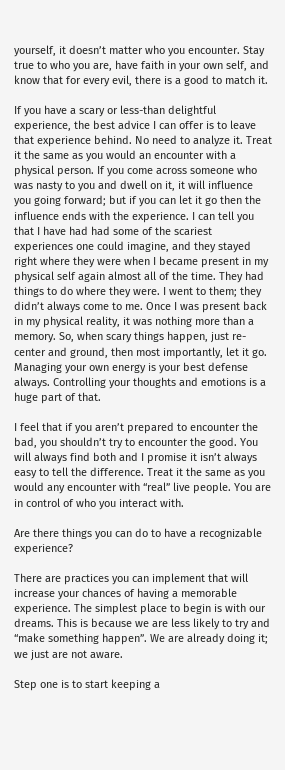yourself, it doesn’t matter who you encounter. Stay true to who you are, have faith in your own self, and know that for every evil, there is a good to match it.

If you have a scary or less-than delightful experience, the best advice I can offer is to leave that experience behind. No need to analyze it. Treat it the same as you would an encounter with a physical person. If you come across someone who was nasty to you and dwell on it, it will influence you going forward; but if you can let it go then the influence ends with the experience. I can tell you that I have had had some of the scariest experiences one could imagine, and they stayed right where they were when I became present in my physical self again almost all of the time. They had things to do where they were. I went to them; they didn’t always come to me. Once I was present back in my physical reality, it was nothing more than a memory. So, when scary things happen, just re-center and ground, then most importantly, let it go. Managing your own energy is your best defense always. Controlling your thoughts and emotions is a huge part of that.

I feel that if you aren’t prepared to encounter the bad, you shouldn’t try to encounter the good. You will always find both and I promise it isn’t always easy to tell the difference. Treat it the same as you would any encounter with “real” live people. You are in control of who you interact with.

Are there things you can do to have a recognizable experience?

There are practices you can implement that will increase your chances of having a memorable experience. The simplest place to begin is with our dreams. This is because we are less likely to try and “make something happen”. We are already doing it; we just are not aware.

Step one is to start keeping a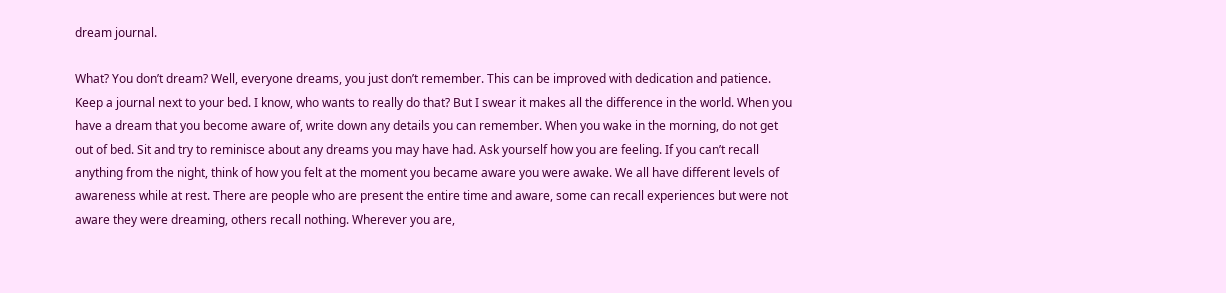dream journal.

What? You don’t dream? Well, everyone dreams, you just don’t remember. This can be improved with dedication and patience. Keep a journal next to your bed. I know, who wants to really do that? But I swear it makes all the difference in the world. When you have a dream that you become aware of, write down any details you can remember. When you wake in the morning, do not get out of bed. Sit and try to reminisce about any dreams you may have had. Ask yourself how you are feeling. If you can’t recall anything from the night, think of how you felt at the moment you became aware you were awake. We all have different levels of awareness while at rest. There are people who are present the entire time and aware, some can recall experiences but were not aware they were dreaming, others recall nothing. Wherever you are,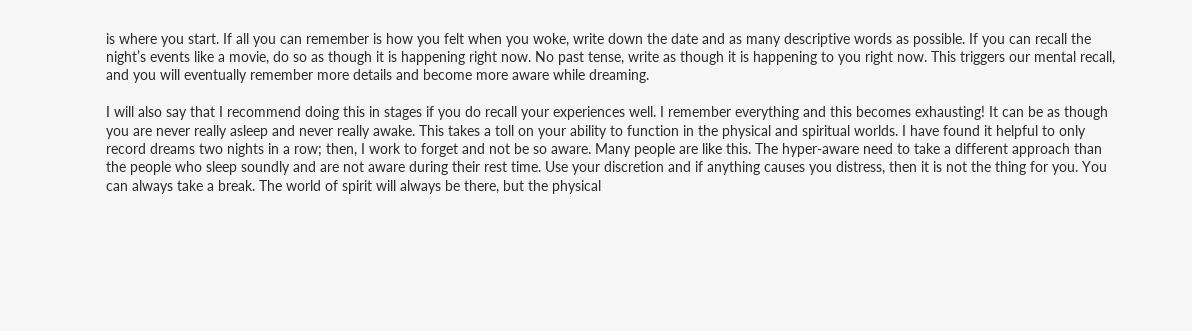is where you start. If all you can remember is how you felt when you woke, write down the date and as many descriptive words as possible. If you can recall the night’s events like a movie, do so as though it is happening right now. No past tense, write as though it is happening to you right now. This triggers our mental recall, and you will eventually remember more details and become more aware while dreaming.

I will also say that I recommend doing this in stages if you do recall your experiences well. I remember everything and this becomes exhausting! It can be as though you are never really asleep and never really awake. This takes a toll on your ability to function in the physical and spiritual worlds. I have found it helpful to only record dreams two nights in a row; then, I work to forget and not be so aware. Many people are like this. The hyper-aware need to take a different approach than the people who sleep soundly and are not aware during their rest time. Use your discretion and if anything causes you distress, then it is not the thing for you. You can always take a break. The world of spirit will always be there, but the physical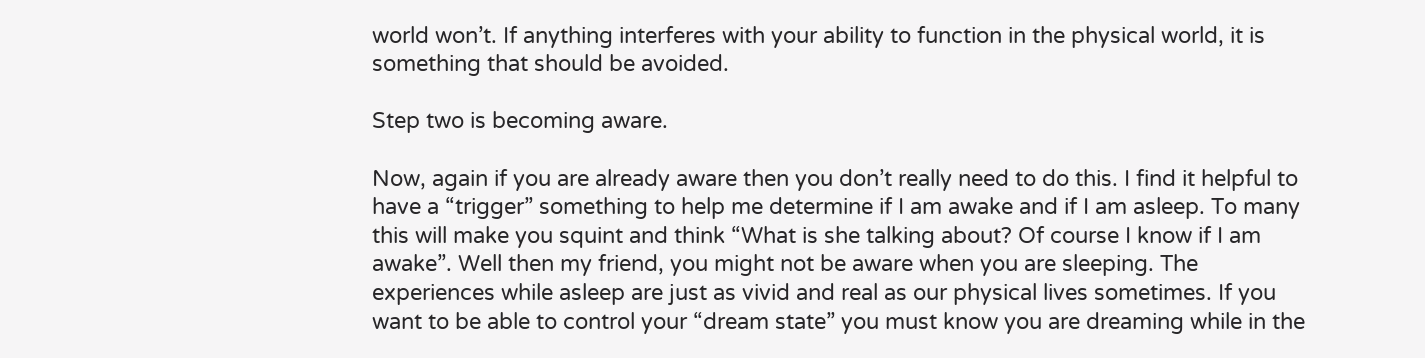world won’t. If anything interferes with your ability to function in the physical world, it is something that should be avoided.

Step two is becoming aware.

Now, again if you are already aware then you don’t really need to do this. I find it helpful to have a “trigger” something to help me determine if I am awake and if I am asleep. To many this will make you squint and think “What is she talking about? Of course I know if I am awake”. Well then my friend, you might not be aware when you are sleeping. The experiences while asleep are just as vivid and real as our physical lives sometimes. If you want to be able to control your “dream state” you must know you are dreaming while in the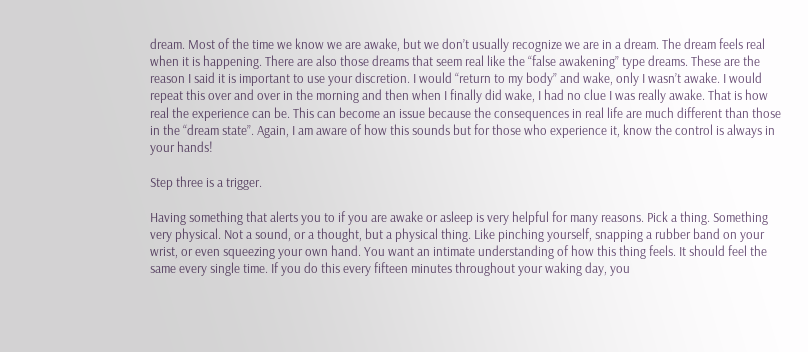dream. Most of the time we know we are awake, but we don’t usually recognize we are in a dream. The dream feels real when it is happening. There are also those dreams that seem real like the “false awakening” type dreams. These are the reason I said it is important to use your discretion. I would “return to my body” and wake, only I wasn’t awake. I would repeat this over and over in the morning and then when I finally did wake, I had no clue I was really awake. That is how real the experience can be. This can become an issue because the consequences in real life are much different than those in the “dream state”. Again, I am aware of how this sounds but for those who experience it, know the control is always in your hands!

Step three is a trigger.

Having something that alerts you to if you are awake or asleep is very helpful for many reasons. Pick a thing. Something very physical. Not a sound, or a thought, but a physical thing. Like pinching yourself, snapping a rubber band on your wrist, or even squeezing your own hand. You want an intimate understanding of how this thing feels. It should feel the same every single time. If you do this every fifteen minutes throughout your waking day, you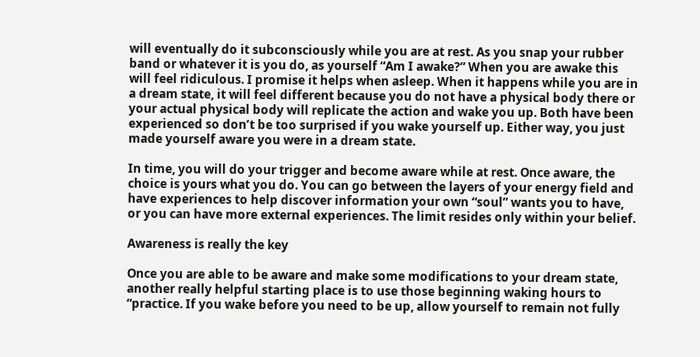will eventually do it subconsciously while you are at rest. As you snap your rubber band or whatever it is you do, as yourself “Am I awake?” When you are awake this will feel ridiculous. I promise it helps when asleep. When it happens while you are in a dream state, it will feel different because you do not have a physical body there or your actual physical body will replicate the action and wake you up. Both have been experienced so don’t be too surprised if you wake yourself up. Either way, you just made yourself aware you were in a dream state.

In time, you will do your trigger and become aware while at rest. Once aware, the choice is yours what you do. You can go between the layers of your energy field and have experiences to help discover information your own “soul” wants you to have, or you can have more external experiences. The limit resides only within your belief.

Awareness is really the key

Once you are able to be aware and make some modifications to your dream state, another really helpful starting place is to use those beginning waking hours to “practice. If you wake before you need to be up, allow yourself to remain not fully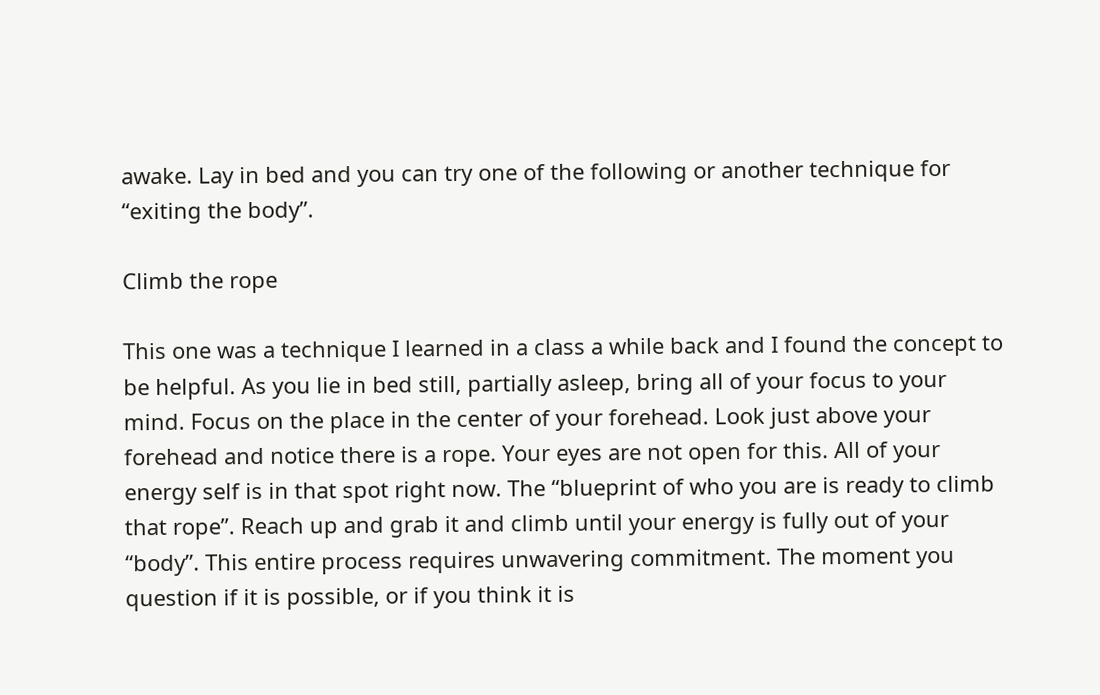awake. Lay in bed and you can try one of the following or another technique for “exiting the body”.

Climb the rope

This one was a technique I learned in a class a while back and I found the concept to be helpful. As you lie in bed still, partially asleep, bring all of your focus to your mind. Focus on the place in the center of your forehead. Look just above your forehead and notice there is a rope. Your eyes are not open for this. All of your energy self is in that spot right now. The “blueprint of who you are is ready to climb that rope”. Reach up and grab it and climb until your energy is fully out of your “body”. This entire process requires unwavering commitment. The moment you question if it is possible, or if you think it is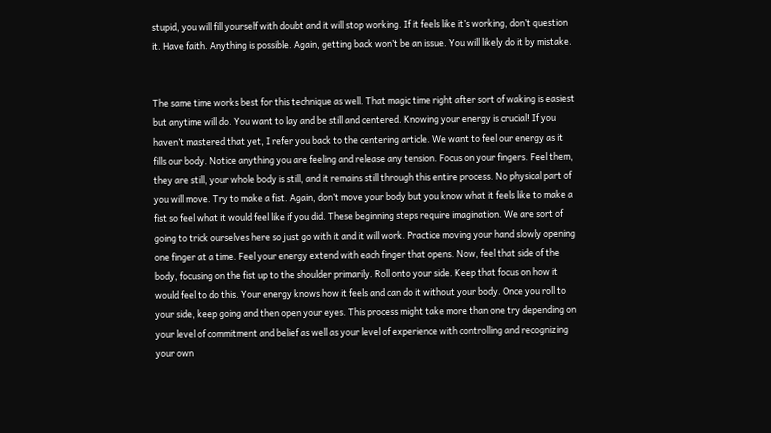stupid, you will fill yourself with doubt and it will stop working. If it feels like it’s working, don’t question it. Have faith. Anything is possible. Again, getting back won’t be an issue. You will likely do it by mistake.


The same time works best for this technique as well. That magic time right after sort of waking is easiest but anytime will do. You want to lay and be still and centered. Knowing your energy is crucial! If you haven’t mastered that yet, I refer you back to the centering article. We want to feel our energy as it fills our body. Notice anything you are feeling and release any tension. Focus on your fingers. Feel them, they are still, your whole body is still, and it remains still through this entire process. No physical part of you will move. Try to make a fist. Again, don’t move your body but you know what it feels like to make a fist so feel what it would feel like if you did. These beginning steps require imagination. We are sort of going to trick ourselves here so just go with it and it will work. Practice moving your hand slowly opening one finger at a time. Feel your energy extend with each finger that opens. Now, feel that side of the body, focusing on the fist up to the shoulder primarily. Roll onto your side. Keep that focus on how it would feel to do this. Your energy knows how it feels and can do it without your body. Once you roll to your side, keep going and then open your eyes. This process might take more than one try depending on your level of commitment and belief as well as your level of experience with controlling and recognizing your own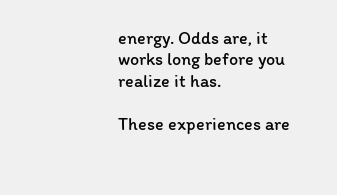energy. Odds are, it works long before you realize it has.

These experiences are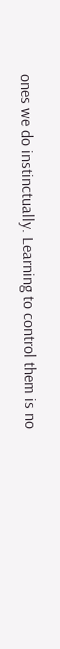ones we do instinctually. Learning to control them is no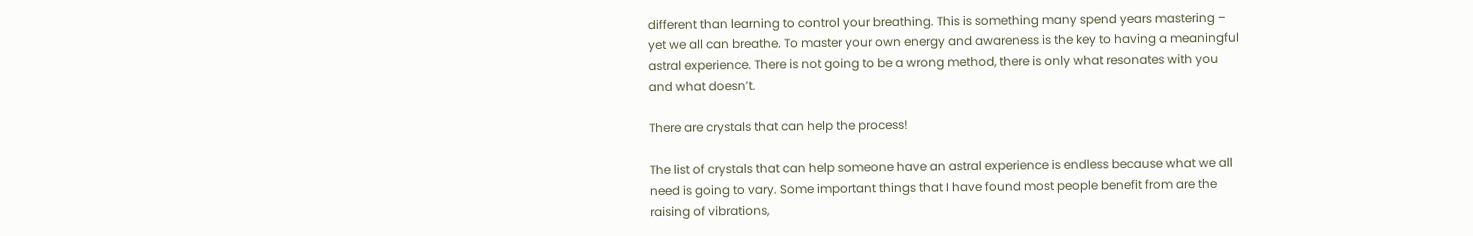different than learning to control your breathing. This is something many spend years mastering – yet we all can breathe. To master your own energy and awareness is the key to having a meaningful astral experience. There is not going to be a wrong method, there is only what resonates with you and what doesn’t.

There are crystals that can help the process!

The list of crystals that can help someone have an astral experience is endless because what we all need is going to vary. Some important things that I have found most people benefit from are the raising of vibrations,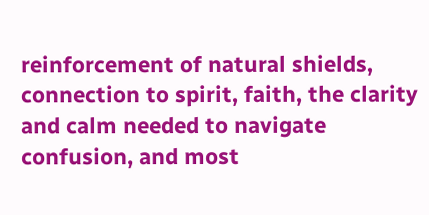reinforcement of natural shields, connection to spirit, faith, the clarity and calm needed to navigate confusion, and most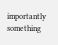importantly something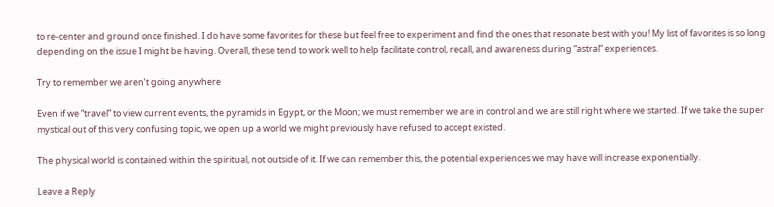to re-center and ground once finished. I do have some favorites for these but feel free to experiment and find the ones that resonate best with you! My list of favorites is so long depending on the issue I might be having. Overall, these tend to work well to help facilitate control, recall, and awareness during “astral” experiences.

Try to remember we aren’t going anywhere

Even if we “travel” to view current events, the pyramids in Egypt, or the Moon; we must remember we are in control and we are still right where we started. If we take the super mystical out of this very confusing topic, we open up a world we might previously have refused to accept existed.

The physical world is contained within the spiritual, not outside of it. If we can remember this, the potential experiences we may have will increase exponentially.

Leave a Reply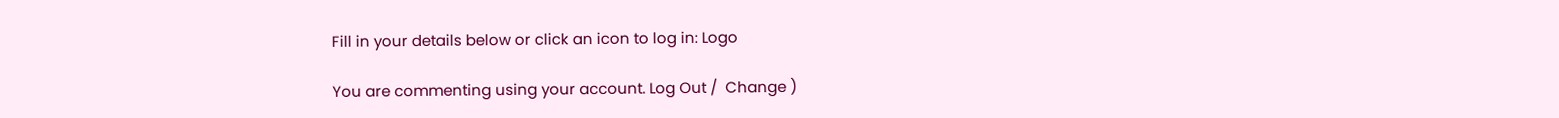Fill in your details below or click an icon to log in: Logo

You are commenting using your account. Log Out /  Change )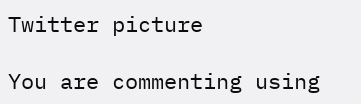Twitter picture

You are commenting using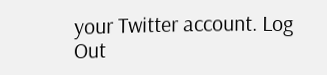your Twitter account. Log Out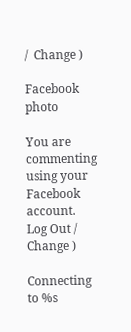/  Change )

Facebook photo

You are commenting using your Facebook account. Log Out /  Change )

Connecting to %s